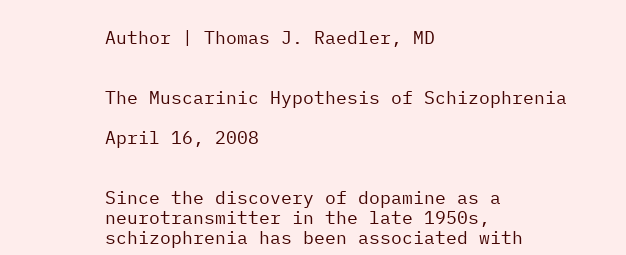Author | Thomas J. Raedler, MD


The Muscarinic Hypothesis of Schizophrenia

April 16, 2008


Since the discovery of dopamine as a neurotransmitter in the late 1950s, schizophrenia has been associated with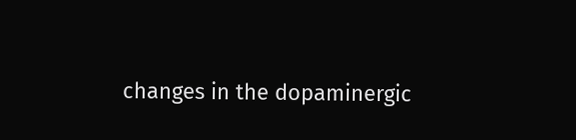changes in the dopaminergic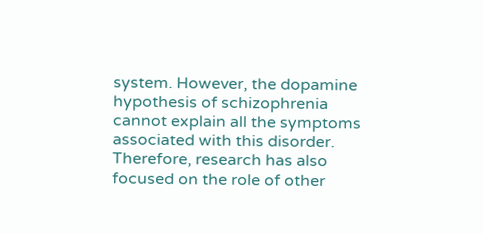system. However, the dopamine hypothesis of schizophrenia cannot explain all the symptoms associated with this disorder. Therefore, research has also focused on the role of other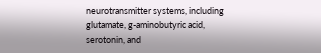neurotransmitter systems, including glutamate, g-aminobutyric acid, serotonin, and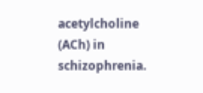acetylcholine (ACh) in schizophrenia.